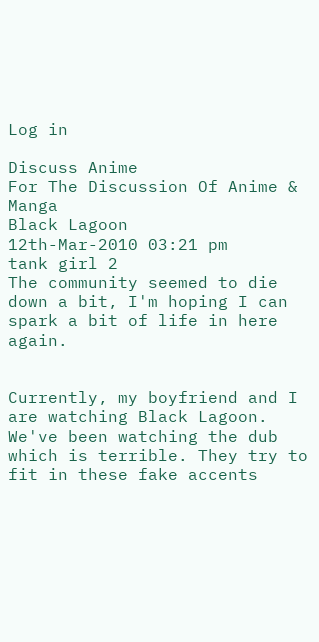Log in

Discuss Anime
For The Discussion Of Anime & Manga
Black Lagoon
12th-Mar-2010 03:21 pm
tank girl 2
The community seemed to die down a bit, I'm hoping I can spark a bit of life in here again.


Currently, my boyfriend and I are watching Black Lagoon. We've been watching the dub which is terrible. They try to fit in these fake accents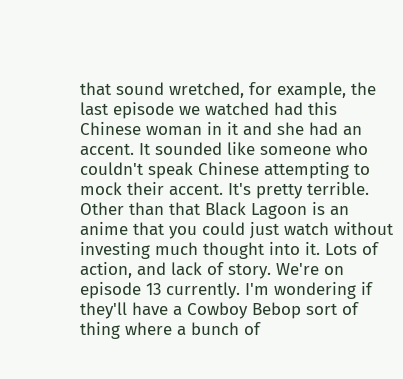that sound wretched, for example, the last episode we watched had this Chinese woman in it and she had an accent. It sounded like someone who couldn't speak Chinese attempting to mock their accent. It's pretty terrible. Other than that Black Lagoon is an anime that you could just watch without investing much thought into it. Lots of action, and lack of story. We're on episode 13 currently. I'm wondering if they'll have a Cowboy Bebop sort of thing where a bunch of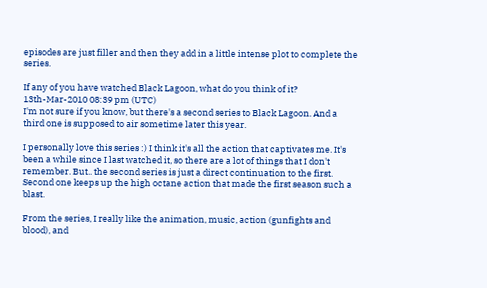episodes are just filler and then they add in a little intense plot to complete the series.

If any of you have watched Black Lagoon, what do you think of it?
13th-Mar-2010 08:39 pm (UTC)
I'm not sure if you know, but there's a second series to Black Lagoon. And a third one is supposed to air sometime later this year.

I personally love this series :) I think it's all the action that captivates me. It's been a while since I last watched it, so there are a lot of things that I don't remember. But.. the second series is just a direct continuation to the first. Second one keeps up the high octane action that made the first season such a blast.

From the series, I really like the animation, music, action (gunfights and blood), and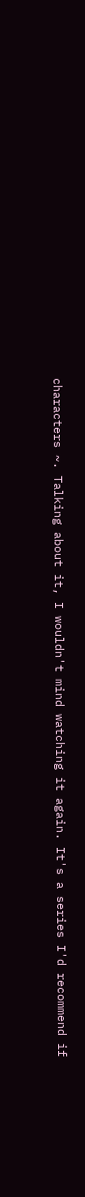characters ~. Talking about it, I wouldn't mind watching it again. It's a series I'd recommend if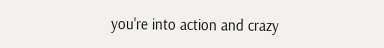you're into action and crazy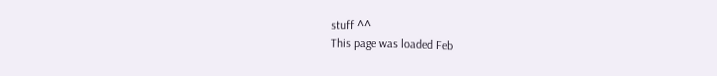stuff ^^
This page was loaded Feb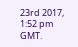23rd 2017, 1:52 pm GMT.